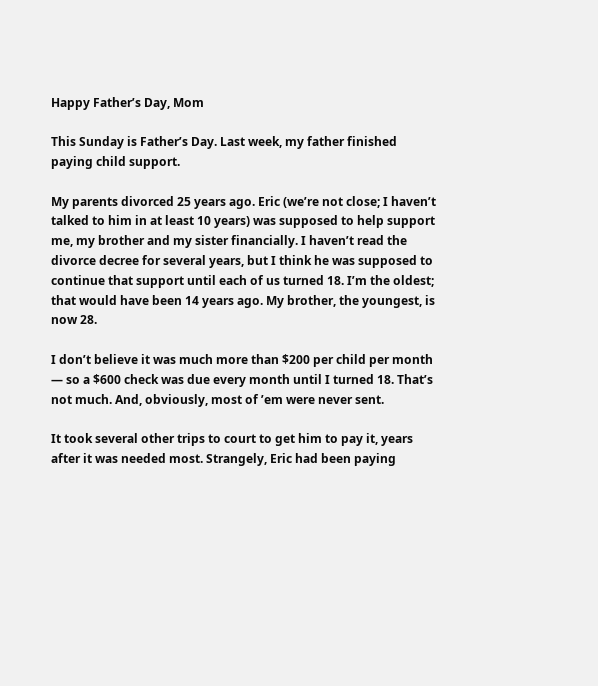Happy Father’s Day, Mom

This Sunday is Father’s Day. Last week, my father finished paying child support.

My parents divorced 25 years ago. Eric (we’re not close; I haven’t talked to him in at least 10 years) was supposed to help support me, my brother and my sister financially. I haven’t read the divorce decree for several years, but I think he was supposed to continue that support until each of us turned 18. I’m the oldest; that would have been 14 years ago. My brother, the youngest, is now 28.

I don’t believe it was much more than $200 per child per month — so a $600 check was due every month until I turned 18. That’s not much. And, obviously, most of ’em were never sent.

It took several other trips to court to get him to pay it, years after it was needed most. Strangely, Eric had been paying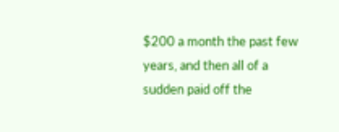$200 a month the past few years, and then all of a sudden paid off the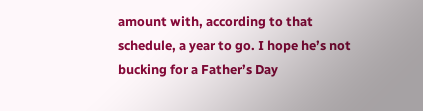amount with, according to that schedule, a year to go. I hope he’s not bucking for a Father’s Day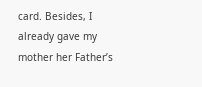card. Besides, I already gave my mother her Father’s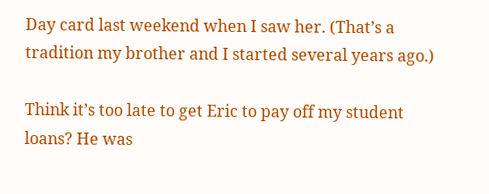Day card last weekend when I saw her. (That’s a tradition my brother and I started several years ago.)

Think it’s too late to get Eric to pay off my student loans? He was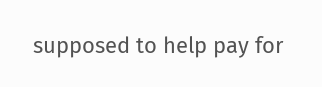supposed to help pay for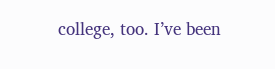college, too. I’ve been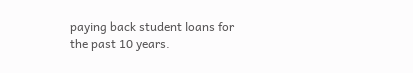paying back student loans for the past 10 years.